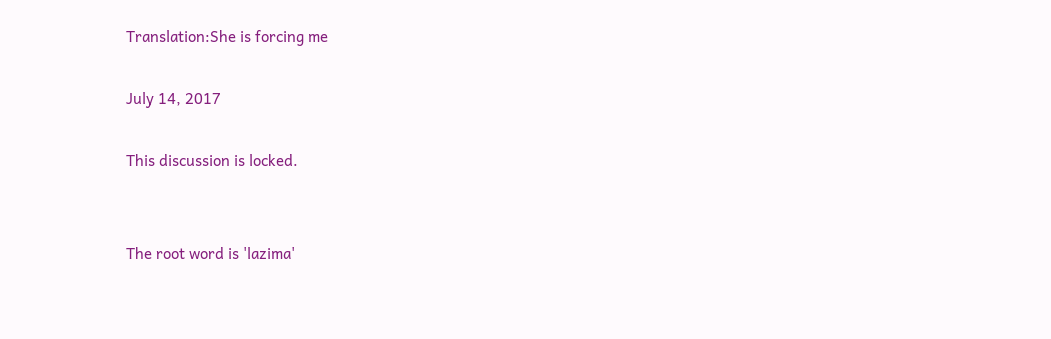Translation:She is forcing me

July 14, 2017

This discussion is locked.


The root word is 'lazima'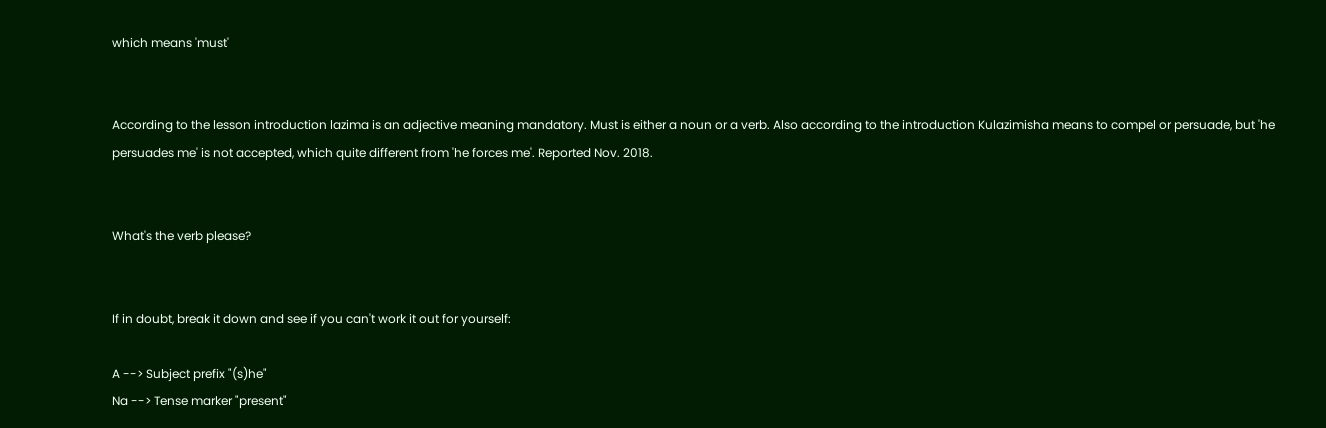which means 'must'


According to the lesson introduction lazima is an adjective meaning mandatory. Must is either a noun or a verb. Also according to the introduction Kulazimisha means to compel or persuade, but 'he persuades me' is not accepted, which quite different from 'he forces me'. Reported Nov. 2018.


What's the verb please?


If in doubt, break it down and see if you can't work it out for yourself:

A --> Subject prefix "(s)he"
Na --> Tense marker "present"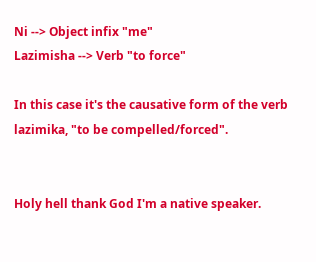Ni --> Object infix "me"
Lazimisha --> Verb "to force"

In this case it's the causative form of the verb lazimika, "to be compelled/forced".


Holy hell thank God I'm a native speaker.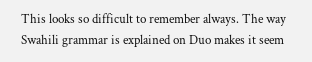This looks so difficult to remember always. The way Swahili grammar is explained on Duo makes it seem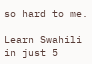so hard to me.

Learn Swahili in just 5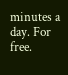minutes a day. For free.